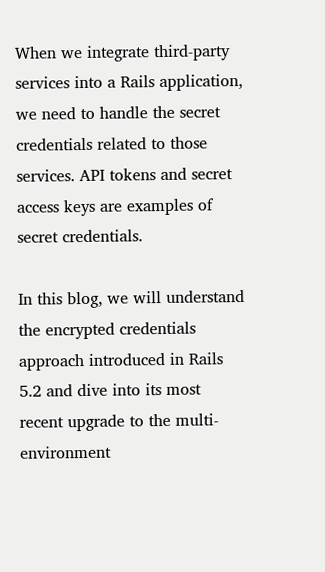When we integrate third-party services into a Rails application, we need to handle the secret credentials related to those services. API tokens and secret access keys are examples of secret credentials.

In this blog, we will understand the encrypted credentials approach introduced in Rails 5.2 and dive into its most recent upgrade to the multi-environment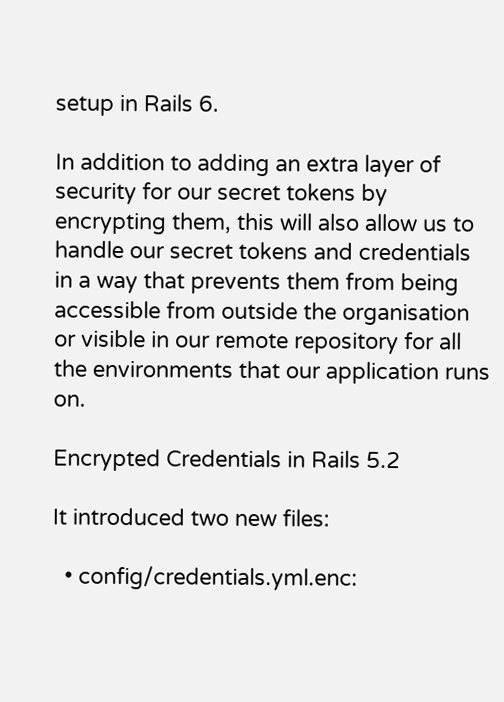setup in Rails 6.

In addition to adding an extra layer of security for our secret tokens by encrypting them, this will also allow us to handle our secret tokens and credentials in a way that prevents them from being accessible from outside the organisation or visible in our remote repository for all the environments that our application runs on.

Encrypted Credentials in Rails 5.2

It introduced two new files:

  • config/credentials.yml.enc: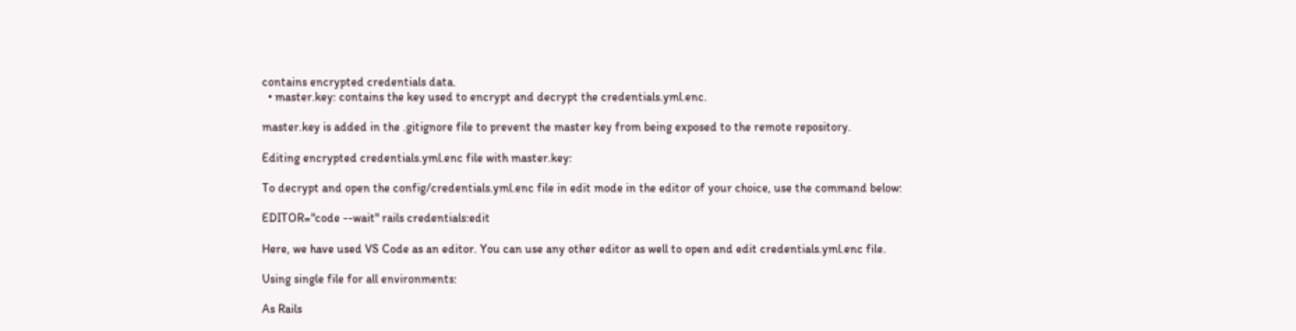contains encrypted credentials data.
  • master.key: contains the key used to encrypt and decrypt the credentials.yml.enc.

master.key is added in the .gitignore file to prevent the master key from being exposed to the remote repository.

Editing encrypted credentials.yml.enc file with master.key:

To decrypt and open the config/credentials.yml.enc file in edit mode in the editor of your choice, use the command below:

EDITOR="code --wait" rails credentials:edit

Here, we have used VS Code as an editor. You can use any other editor as well to open and edit credentials.yml.enc file.

Using single file for all environments:

As Rails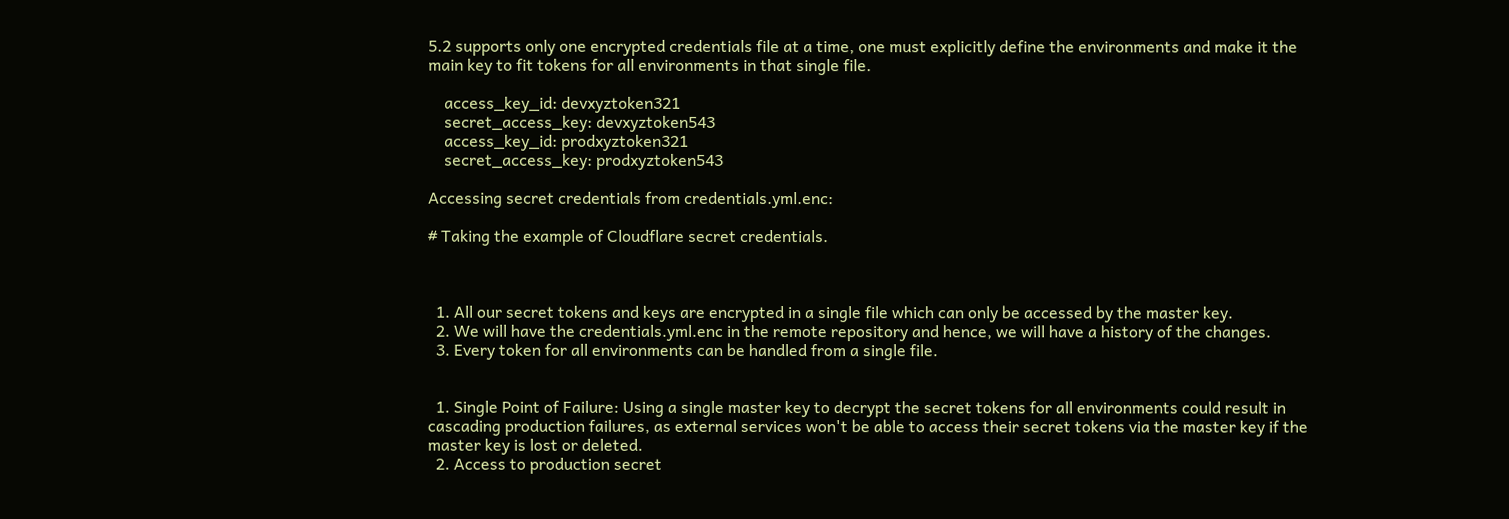5.2 supports only one encrypted credentials file at a time, one must explicitly define the environments and make it the main key to fit tokens for all environments in that single file.

    access_key_id: devxyztoken321
    secret_access_key: devxyztoken543
    access_key_id: prodxyztoken321
    secret_access_key: prodxyztoken543

Accessing secret credentials from credentials.yml.enc:

# Taking the example of Cloudflare secret credentials.



  1. All our secret tokens and keys are encrypted in a single file which can only be accessed by the master key.
  2. We will have the credentials.yml.enc in the remote repository and hence, we will have a history of the changes.
  3. Every token for all environments can be handled from a single file.


  1. Single Point of Failure: Using a single master key to decrypt the secret tokens for all environments could result in cascading production failures, as external services won't be able to access their secret tokens via the master key if the master key is lost or deleted.
  2. Access to production secret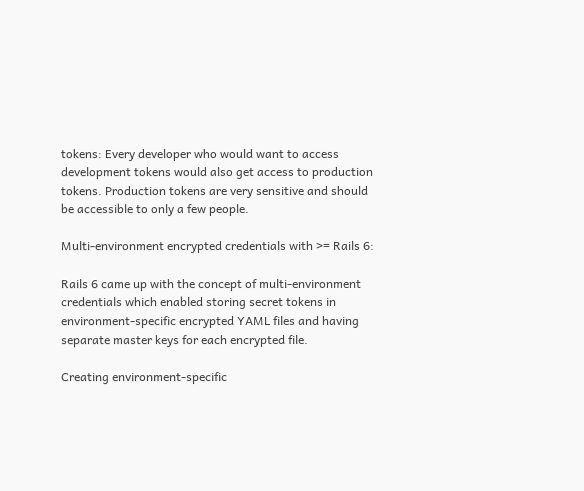tokens: Every developer who would want to access development tokens would also get access to production tokens. Production tokens are very sensitive and should be accessible to only a few people.

Multi-environment encrypted credentials with >= Rails 6:

Rails 6 came up with the concept of multi-environment credentials which enabled storing secret tokens in environment-specific encrypted YAML files and having separate master keys for each encrypted file.

Creating environment-specific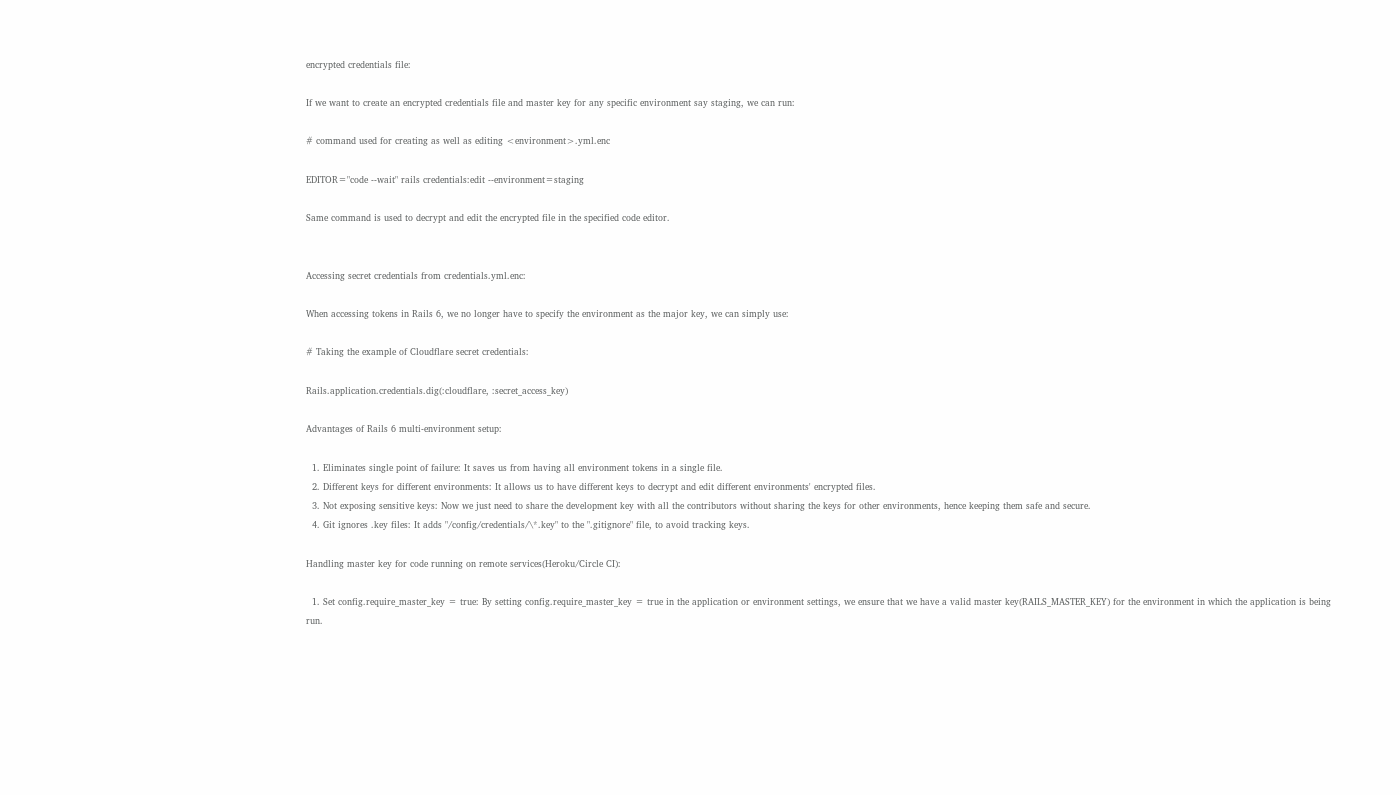encrypted credentials file:

If we want to create an encrypted credentials file and master key for any specific environment say staging, we can run:

# command used for creating as well as editing <environment>.yml.enc

EDITOR="code --wait" rails credentials:edit --environment=staging

Same command is used to decrypt and edit the encrypted file in the specified code editor.


Accessing secret credentials from credentials.yml.enc:

When accessing tokens in Rails 6, we no longer have to specify the environment as the major key, we can simply use:

# Taking the example of Cloudflare secret credentials:

Rails.application.credentials.dig(:cloudflare, :secret_access_key)

Advantages of Rails 6 multi-environment setup:

  1. Eliminates single point of failure: It saves us from having all environment tokens in a single file.
  2. Different keys for different environments: It allows us to have different keys to decrypt and edit different environments' encrypted files.
  3. Not exposing sensitive keys: Now we just need to share the development key with all the contributors without sharing the keys for other environments, hence keeping them safe and secure.
  4. Git ignores .key files: It adds "/config/credentials/\*.key" to the ".gitignore" file, to avoid tracking keys.

Handling master key for code running on remote services(Heroku/Circle CI):

  1. Set config.require_master_key = true: By setting config.require_master_key = true in the application or environment settings, we ensure that we have a valid master key(RAILS_MASTER_KEY) for the environment in which the application is being run.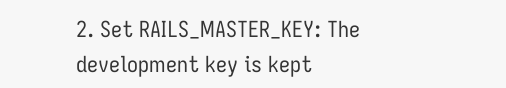2. Set RAILS_MASTER_KEY: The development key is kept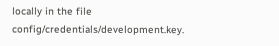locally in the file config/credentials/development.key.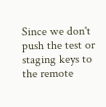Since we don't push the test or staging keys to the remote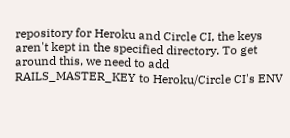repository for Heroku and Circle CI, the keys aren't kept in the specified directory. To get around this, we need to add RAILS_MASTER_KEY to Heroku/Circle CI's ENV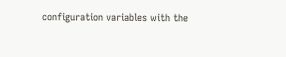configuration variables with the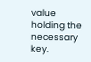value holding the necessary key.